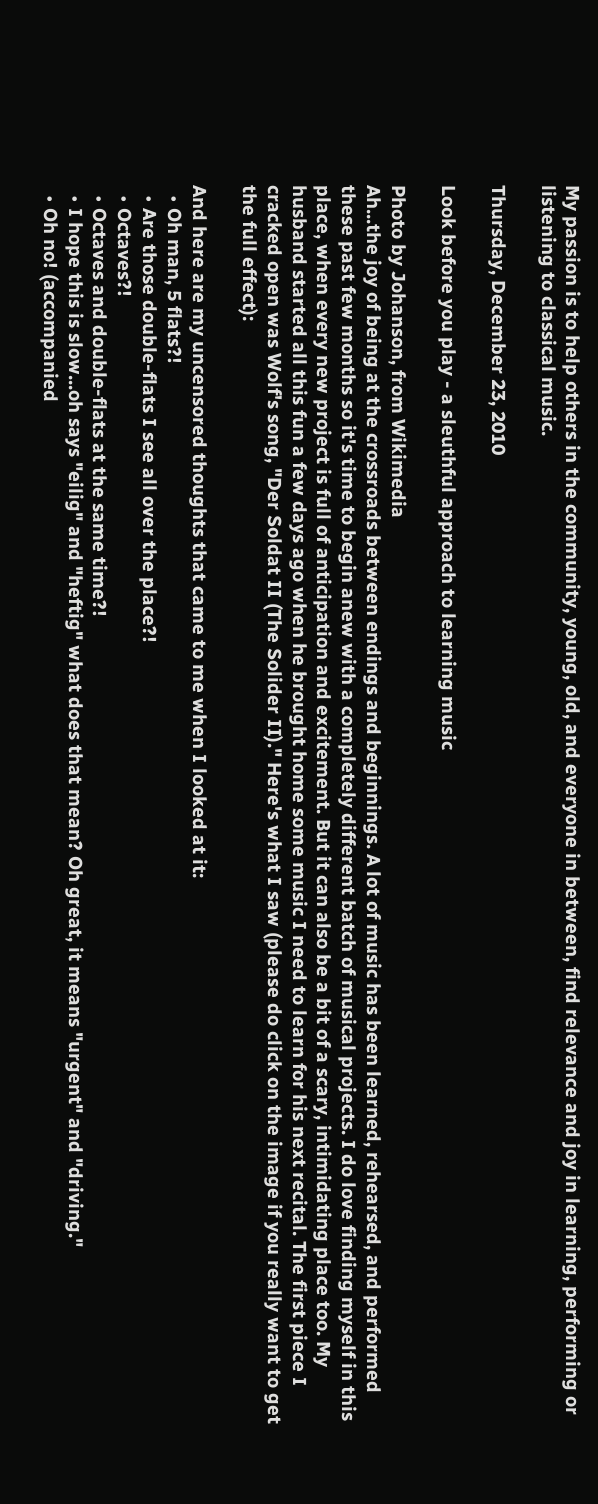My passion is to help others in the community, young, old, and everyone in between, find relevance and joy in learning, performing or listening to classical music.

Thursday, December 23, 2010

Look before you play - a sleuthful approach to learning music

Photo by Johanson, from Wikimedia
Ah...the joy of being at the crossroads between endings and beginnings. A lot of music has been learned, rehearsed, and performed these past few months so it's time to begin anew with a completely different batch of musical projects. I do love finding myself in this place, when every new project is full of anticipation and excitement. But it can also be a bit of a scary, intimidating place too. My husband started all this fun a few days ago when he brought home some music I need to learn for his next recital. The first piece I cracked open was Wolf's song, "Der Soldat II (The Solider II)." Here's what I saw (please do click on the image if you really want to get the full effect):

And here are my uncensored thoughts that came to me when I looked at it:
  • Oh man, 5 flats?!
  • Are those double-flats I see all over the place?!
  • Octaves?!
  • Octaves and double-flats at the same time?!
  • I hope this is slow...oh says "eilig" and "heftig" what does that mean? Oh great, it means "urgent" and "driving."
  • Oh no! (accompanied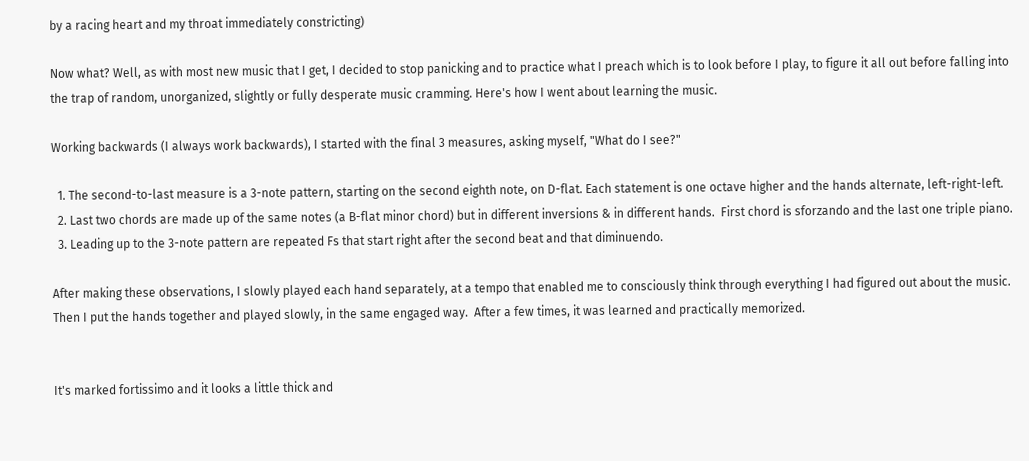by a racing heart and my throat immediately constricting)

Now what? Well, as with most new music that I get, I decided to stop panicking and to practice what I preach which is to look before I play, to figure it all out before falling into the trap of random, unorganized, slightly or fully desperate music cramming. Here's how I went about learning the music.

Working backwards (I always work backwards), I started with the final 3 measures, asking myself, "What do I see?"

  1. The second-to-last measure is a 3-note pattern, starting on the second eighth note, on D-flat. Each statement is one octave higher and the hands alternate, left-right-left.
  2. Last two chords are made up of the same notes (a B-flat minor chord) but in different inversions & in different hands.  First chord is sforzando and the last one triple piano.
  3. Leading up to the 3-note pattern are repeated Fs that start right after the second beat and that diminuendo.

After making these observations, I slowly played each hand separately, at a tempo that enabled me to consciously think through everything I had figured out about the music.  Then I put the hands together and played slowly, in the same engaged way.  After a few times, it was learned and practically memorized.


It's marked fortissimo and it looks a little thick and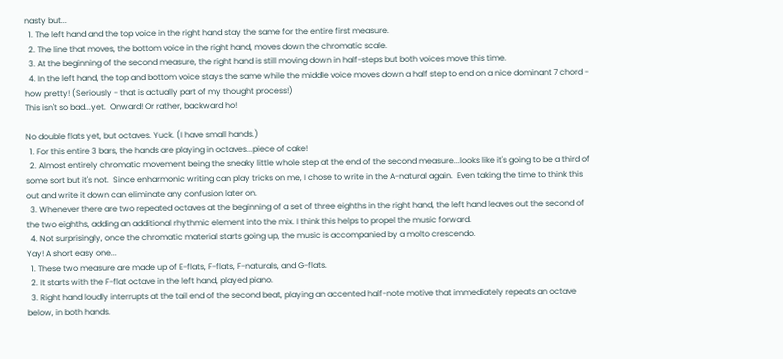nasty but...
  1. The left hand and the top voice in the right hand stay the same for the entire first measure.
  2. The line that moves, the bottom voice in the right hand, moves down the chromatic scale.
  3. At the beginning of the second measure, the right hand is still moving down in half-steps but both voices move this time.
  4. In the left hand, the top and bottom voice stays the same while the middle voice moves down a half step to end on a nice dominant 7 chord - how pretty! (Seriously - that is actually part of my thought process!)
This isn't so bad...yet.  Onward! Or rather, backward ho!

No double flats yet, but octaves. Yuck. (I have small hands.)
  1. For this entire 3 bars, the hands are playing in octaves...piece of cake!
  2. Almost entirely chromatic movement being the sneaky little whole step at the end of the second measure...looks like it's going to be a third of some sort but it's not.  Since enharmonic writing can play tricks on me, I chose to write in the A-natural again.  Even taking the time to think this out and write it down can eliminate any confusion later on.
  3. Whenever there are two repeated octaves at the beginning of a set of three eighths in the right hand, the left hand leaves out the second of the two eighths, adding an additional rhythmic element into the mix. I think this helps to propel the music forward.
  4. Not surprisingly, once the chromatic material starts going up, the music is accompanied by a molto crescendo.
Yay! A short easy one...
  1. These two measure are made up of E-flats, F-flats, F-naturals, and G-flats.
  2. It starts with the F-flat octave in the left hand, played piano.
  3. Right hand loudly interrupts at the tail end of the second beat, playing an accented half-note motive that immediately repeats an octave below, in both hands.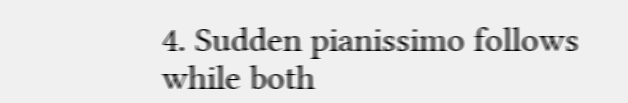4. Sudden pianissimo follows while both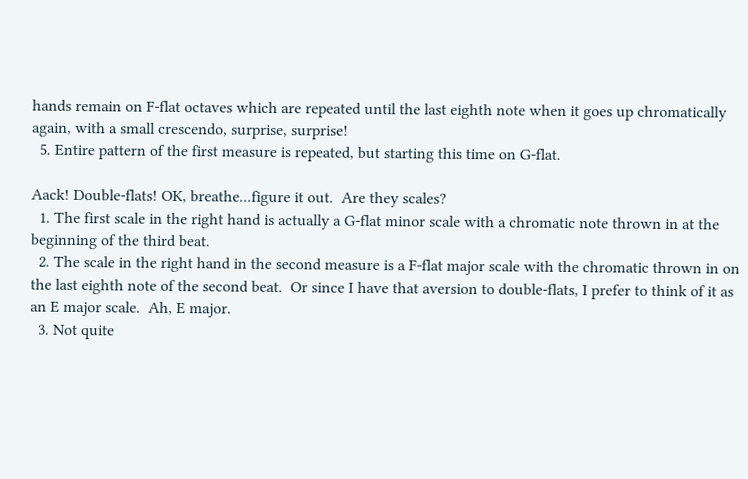hands remain on F-flat octaves which are repeated until the last eighth note when it goes up chromatically again, with a small crescendo, surprise, surprise!
  5. Entire pattern of the first measure is repeated, but starting this time on G-flat.

Aack! Double-flats! OK, breathe...figure it out.  Are they scales?
  1. The first scale in the right hand is actually a G-flat minor scale with a chromatic note thrown in at the beginning of the third beat.
  2. The scale in the right hand in the second measure is a F-flat major scale with the chromatic thrown in on the last eighth note of the second beat.  Or since I have that aversion to double-flats, I prefer to think of it as an E major scale.  Ah, E major.
  3. Not quite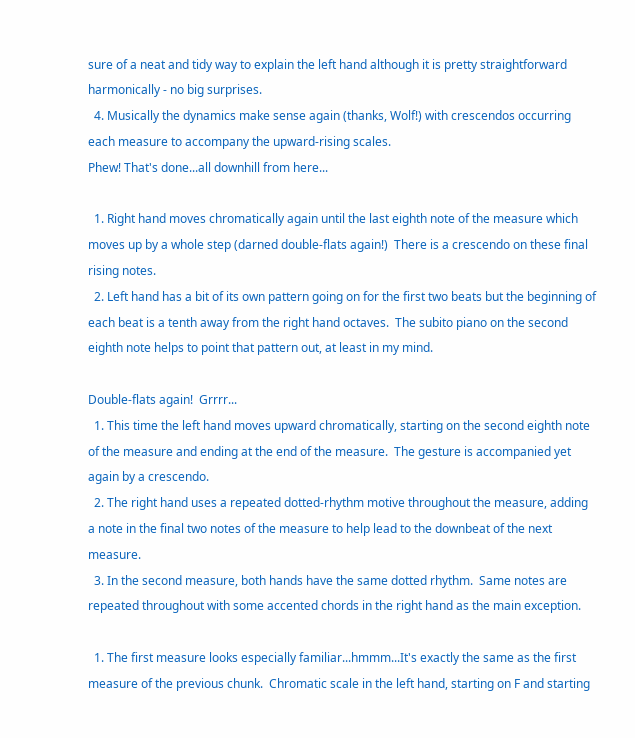sure of a neat and tidy way to explain the left hand although it is pretty straightforward harmonically - no big surprises.
  4. Musically the dynamics make sense again (thanks, Wolf!) with crescendos occurring each measure to accompany the upward-rising scales.
Phew! That's done...all downhill from here...

  1. Right hand moves chromatically again until the last eighth note of the measure which moves up by a whole step (darned double-flats again!)  There is a crescendo on these final rising notes.
  2. Left hand has a bit of its own pattern going on for the first two beats but the beginning of each beat is a tenth away from the right hand octaves.  The subito piano on the second eighth note helps to point that pattern out, at least in my mind.

Double-flats again!  Grrrr...
  1. This time the left hand moves upward chromatically, starting on the second eighth note of the measure and ending at the end of the measure.  The gesture is accompanied yet again by a crescendo.
  2. The right hand uses a repeated dotted-rhythm motive throughout the measure, adding a note in the final two notes of the measure to help lead to the downbeat of the next measure.
  3. In the second measure, both hands have the same dotted rhythm.  Same notes are repeated throughout with some accented chords in the right hand as the main exception.

  1. The first measure looks especially familiar...hmmm...It's exactly the same as the first measure of the previous chunk.  Chromatic scale in the left hand, starting on F and starting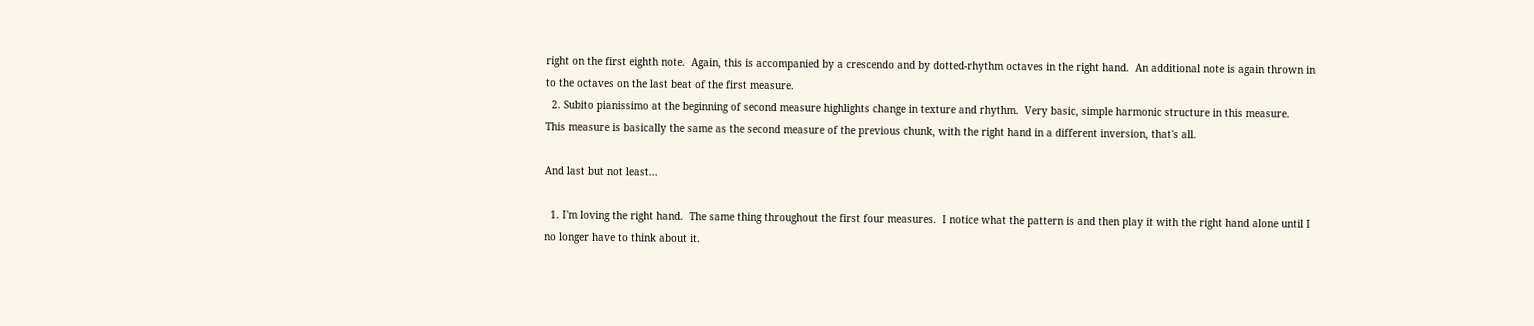right on the first eighth note.  Again, this is accompanied by a crescendo and by dotted-rhythm octaves in the right hand.  An additional note is again thrown in to the octaves on the last beat of the first measure.
  2. Subito pianissimo at the beginning of second measure highlights change in texture and rhythm.  Very basic, simple harmonic structure in this measure.
This measure is basically the same as the second measure of the previous chunk, with the right hand in a different inversion, that's all.

And last but not least...

  1. I'm loving the right hand.  The same thing throughout the first four measures.  I notice what the pattern is and then play it with the right hand alone until I no longer have to think about it.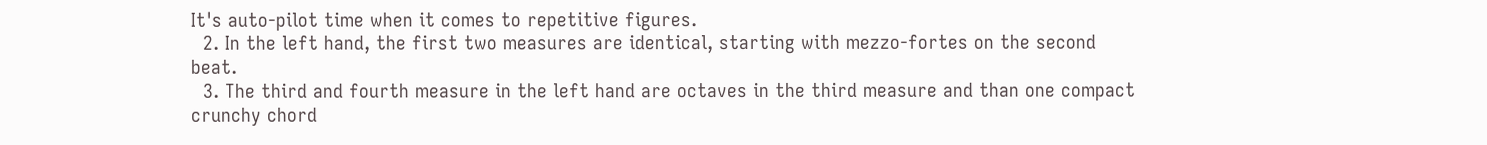It's auto-pilot time when it comes to repetitive figures.
  2. In the left hand, the first two measures are identical, starting with mezzo-fortes on the second beat.
  3. The third and fourth measure in the left hand are octaves in the third measure and than one compact crunchy chord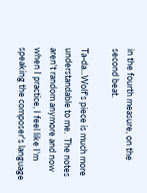in the fourth measure, on the second beat.

Ta-da...Wolf's piece is much more understandable to me.  The notes aren't random anymore and now when I practice, I feel like I'm speaking the composer's language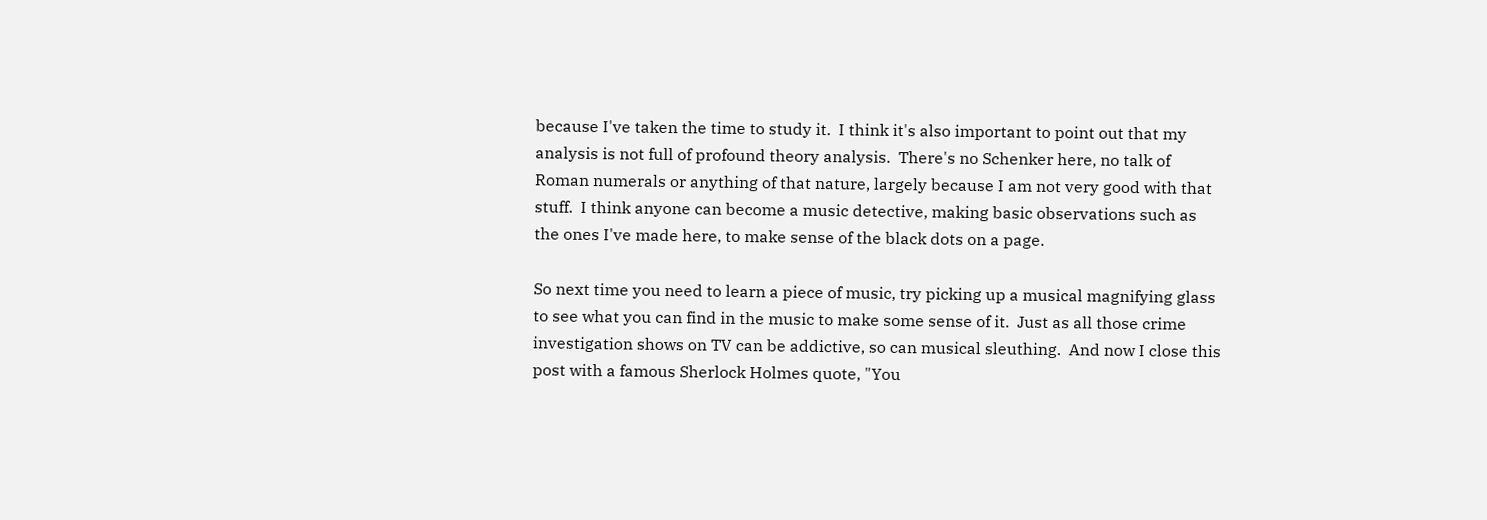because I've taken the time to study it.  I think it's also important to point out that my analysis is not full of profound theory analysis.  There's no Schenker here, no talk of Roman numerals or anything of that nature, largely because I am not very good with that stuff.  I think anyone can become a music detective, making basic observations such as the ones I've made here, to make sense of the black dots on a page.

So next time you need to learn a piece of music, try picking up a musical magnifying glass to see what you can find in the music to make some sense of it.  Just as all those crime investigation shows on TV can be addictive, so can musical sleuthing.  And now I close this post with a famous Sherlock Holmes quote, "You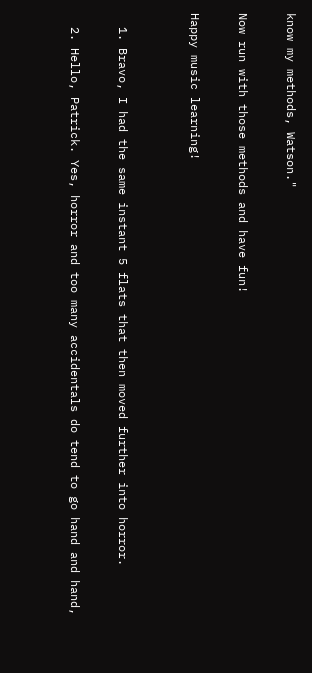know my methods, Watson."

Now run with those methods and have fun!

Happy music learning!


  1. Bravo, I had the same instant 5 flats that then moved further into horror.

  2. Hello, Patrick. Yes, horror and too many accidentals do tend to go hand and hand,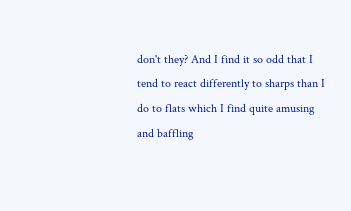don't they? And I find it so odd that I tend to react differently to sharps than I do to flats which I find quite amusing and baffling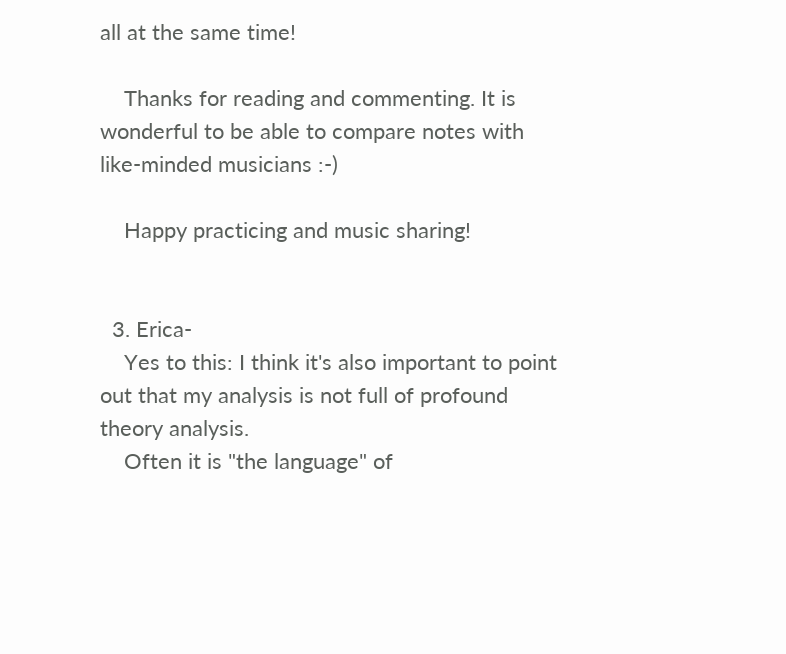all at the same time!

    Thanks for reading and commenting. It is wonderful to be able to compare notes with like-minded musicians :-)

    Happy practicing and music sharing!


  3. Erica-
    Yes to this: I think it's also important to point out that my analysis is not full of profound theory analysis.
    Often it is "the language" of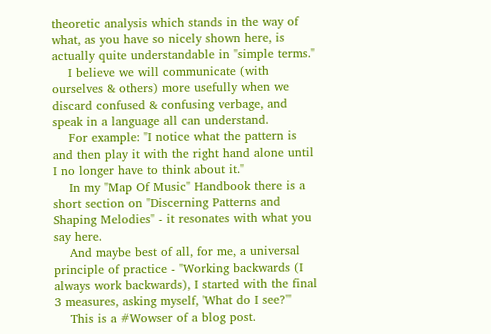theoretic analysis which stands in the way of what, as you have so nicely shown here, is actually quite understandable in "simple terms."
    I believe we will communicate (with ourselves & others) more usefully when we discard confused & confusing verbage, and speak in a language all can understand.
    For example: "I notice what the pattern is and then play it with the right hand alone until I no longer have to think about it."
    In my "Map Of Music" Handbook there is a short section on "Discerning Patterns and Shaping Melodies" - it resonates with what you say here.
    And maybe best of all, for me, a universal principle of practice - "Working backwards (I always work backwards), I started with the final 3 measures, asking myself, 'What do I see?'"
    This is a #Wowser of a blog post.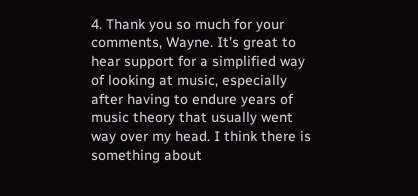4. Thank you so much for your comments, Wayne. It's great to hear support for a simplified way of looking at music, especially after having to endure years of music theory that usually went way over my head. I think there is something about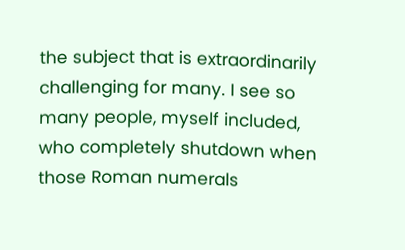the subject that is extraordinarily challenging for many. I see so many people, myself included, who completely shutdown when those Roman numerals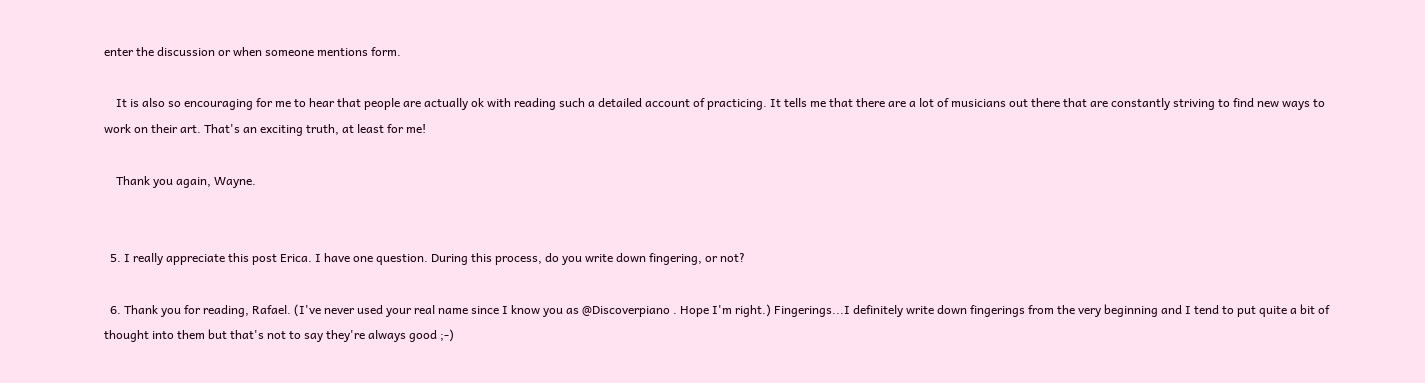enter the discussion or when someone mentions form.

    It is also so encouraging for me to hear that people are actually ok with reading such a detailed account of practicing. It tells me that there are a lot of musicians out there that are constantly striving to find new ways to work on their art. That's an exciting truth, at least for me!

    Thank you again, Wayne.


  5. I really appreciate this post Erica. I have one question. During this process, do you write down fingering, or not?

  6. Thank you for reading, Rafael. (I've never used your real name since I know you as @Discoverpiano . Hope I'm right.) Fingerings...I definitely write down fingerings from the very beginning and I tend to put quite a bit of thought into them but that's not to say they're always good ;-)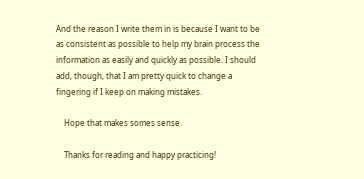And the reason I write them in is because I want to be as consistent as possible to help my brain process the information as easily and quickly as possible. I should add, though, that I am pretty quick to change a fingering if I keep on making mistakes.

    Hope that makes somes sense.

    Thanks for reading and happy practicing!